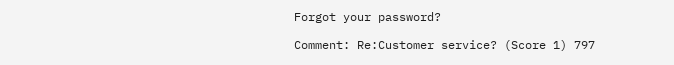Forgot your password?

Comment: Re:Customer service? (Score 1) 797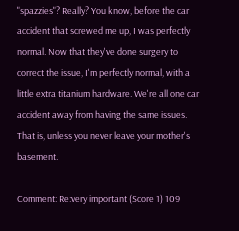"spazzies"? Really? You know, before the car accident that screwed me up, I was perfectly normal. Now that they've done surgery to correct the issue, I'm perfectly normal, with a little extra titanium hardware. We're all one car accident away from having the same issues. That is, unless you never leave your mother's basement.

Comment: Re:very important (Score 1) 109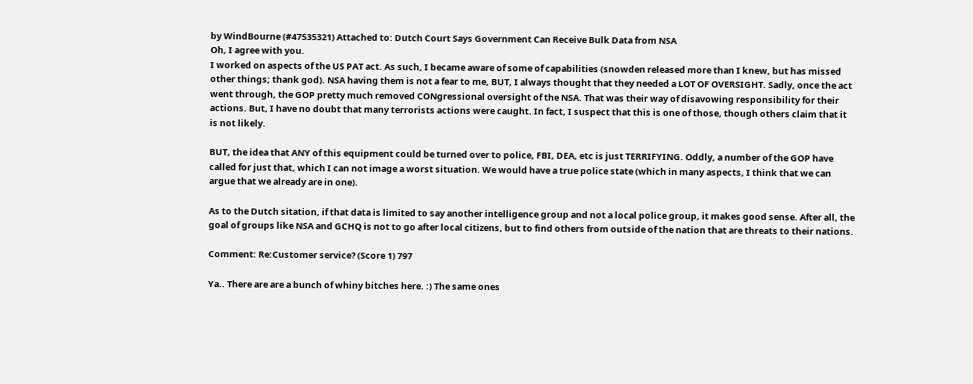by WindBourne (#47535321) Attached to: Dutch Court Says Government Can Receive Bulk Data from NSA
Oh, I agree with you.
I worked on aspects of the US PAT act. As such, I became aware of some of capabilities (snowden released more than I knew, but has missed other things; thank god). NSA having them is not a fear to me, BUT, I always thought that they needed a LOT OF OVERSIGHT. Sadly, once the act went through, the GOP pretty much removed CONgressional oversight of the NSA. That was their way of disavowing responsibility for their actions. But, I have no doubt that many terrorists actions were caught. In fact, I suspect that this is one of those, though others claim that it is not likely.

BUT, the idea that ANY of this equipment could be turned over to police, FBI, DEA, etc is just TERRIFYING. Oddly, a number of the GOP have called for just that, which I can not image a worst situation. We would have a true police state (which in many aspects, I think that we can argue that we already are in one).

As to the Dutch sitation, if that data is limited to say another intelligence group and not a local police group, it makes good sense. After all, the goal of groups like NSA and GCHQ is not to go after local citizens, but to find others from outside of the nation that are threats to their nations.

Comment: Re:Customer service? (Score 1) 797

Ya.. There are are a bunch of whiny bitches here. :) The same ones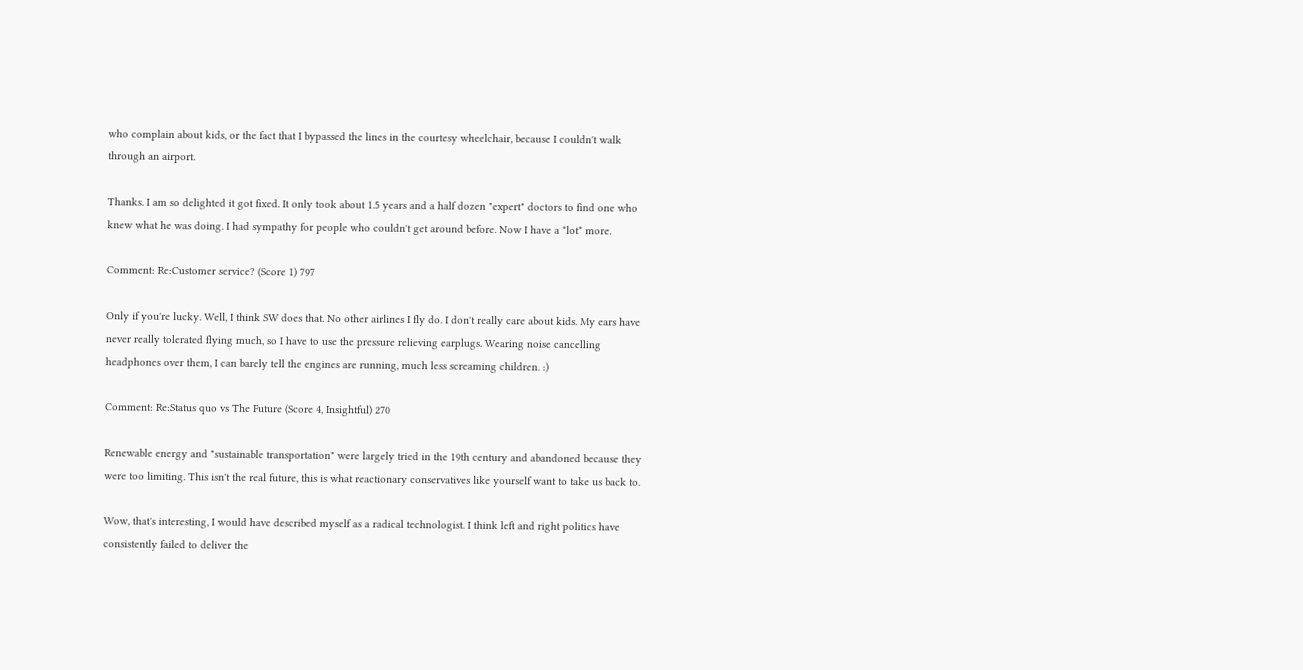who complain about kids, or the fact that I bypassed the lines in the courtesy wheelchair, because I couldn't walk through an airport.

Thanks. I am so delighted it got fixed. It only took about 1.5 years and a half dozen "expert" doctors to find one who knew what he was doing. I had sympathy for people who couldn't get around before. Now I have a *lot* more.

Comment: Re:Customer service? (Score 1) 797

Only if you're lucky. Well, I think SW does that. No other airlines I fly do. I don't really care about kids. My ears have never really tolerated flying much, so I have to use the pressure relieving earplugs. Wearing noise cancelling headphones over them, I can barely tell the engines are running, much less screaming children. :)

Comment: Re:Status quo vs The Future (Score 4, Insightful) 270

Renewable energy and "sustainable transportation" were largely tried in the 19th century and abandoned because they were too limiting. This isn't the real future, this is what reactionary conservatives like yourself want to take us back to.

Wow, that's interesting, I would have described myself as a radical technologist. I think left and right politics have consistently failed to deliver the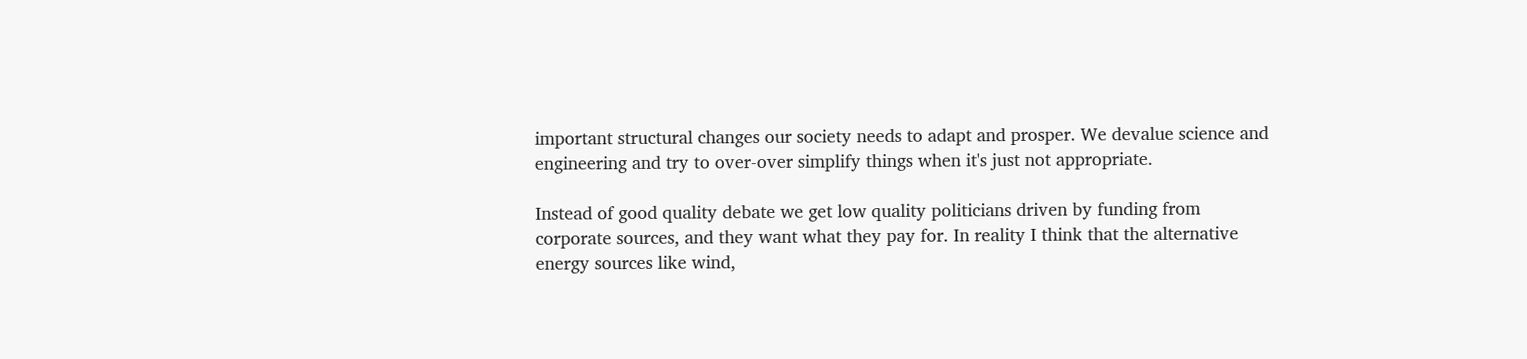important structural changes our society needs to adapt and prosper. We devalue science and engineering and try to over-over simplify things when it's just not appropriate.

Instead of good quality debate we get low quality politicians driven by funding from corporate sources, and they want what they pay for. In reality I think that the alternative energy sources like wind,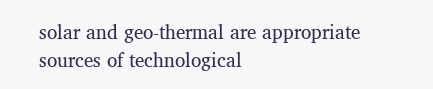solar and geo-thermal are appropriate sources of technological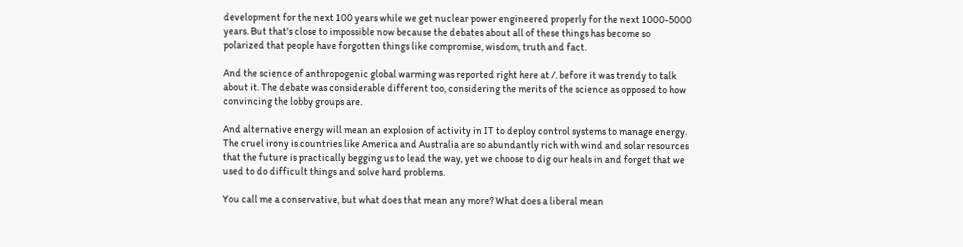development for the next 100 years while we get nuclear power engineered properly for the next 1000-5000 years. But that's close to impossible now because the debates about all of these things has become so polarized that people have forgotten things like compromise, wisdom, truth and fact.

And the science of anthropogenic global warming was reported right here at /. before it was trendy to talk about it. The debate was considerable different too, considering the merits of the science as opposed to how convincing the lobby groups are.

And alternative energy will mean an explosion of activity in IT to deploy control systems to manage energy. The cruel irony is countries like America and Australia are so abundantly rich with wind and solar resources that the future is practically begging us to lead the way, yet we choose to dig our heals in and forget that we used to do difficult things and solve hard problems.

You call me a conservative, but what does that mean any more? What does a liberal mean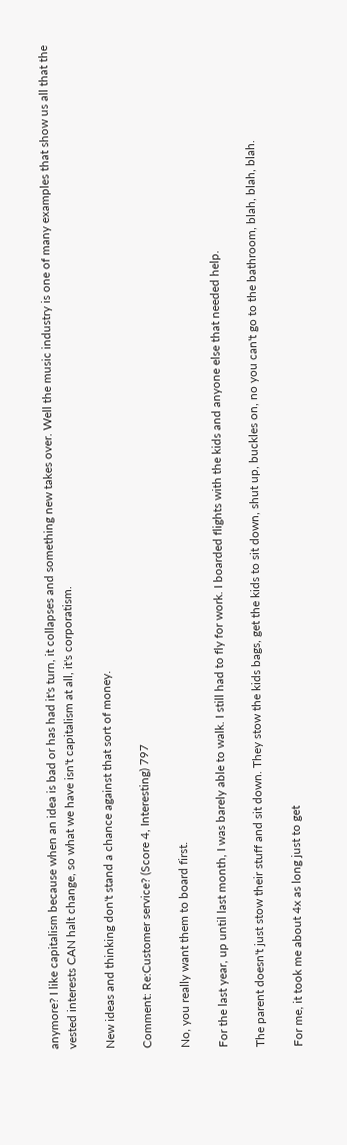anymore? I like capitalism because when an idea is bad or has had it's turn, it collapses and something new takes over. Well the music industry is one of many examples that show us all that the vested interests CAN halt change, so what we have isn't capitalism at all, it's corporatism.

New ideas and thinking don't stand a chance against that sort of money.

Comment: Re:Customer service? (Score 4, Interesting) 797

No, you really want them to board first.

For the last year, up until last month, I was barely able to walk. I still had to fly for work. I boarded flights with the kids and anyone else that needed help.

The parent doesn't just stow their stuff and sit down. They stow the kids bags, get the kids to sit down, shut up, buckles on, no you can't go to the bathroom, blah, blah, blah.

For me, it took me about 4x as long just to get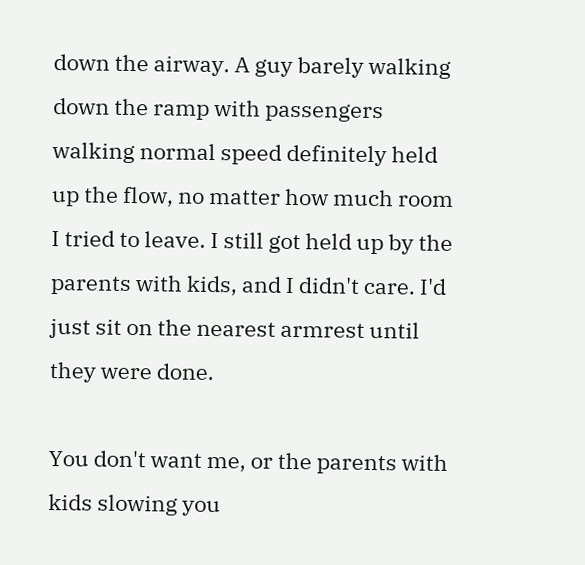down the airway. A guy barely walking down the ramp with passengers walking normal speed definitely held up the flow, no matter how much room I tried to leave. I still got held up by the parents with kids, and I didn't care. I'd just sit on the nearest armrest until they were done.

You don't want me, or the parents with kids slowing you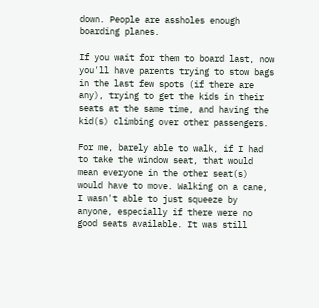down. People are assholes enough boarding planes.

If you wait for them to board last, now you'll have parents trying to stow bags in the last few spots (if there are any), trying to get the kids in their seats at the same time, and having the kid(s) climbing over other passengers.

For me, barely able to walk, if I had to take the window seat, that would mean everyone in the other seat(s) would have to move. Walking on a cane, I wasn't able to just squeeze by anyone, especially if there were no good seats available. It was still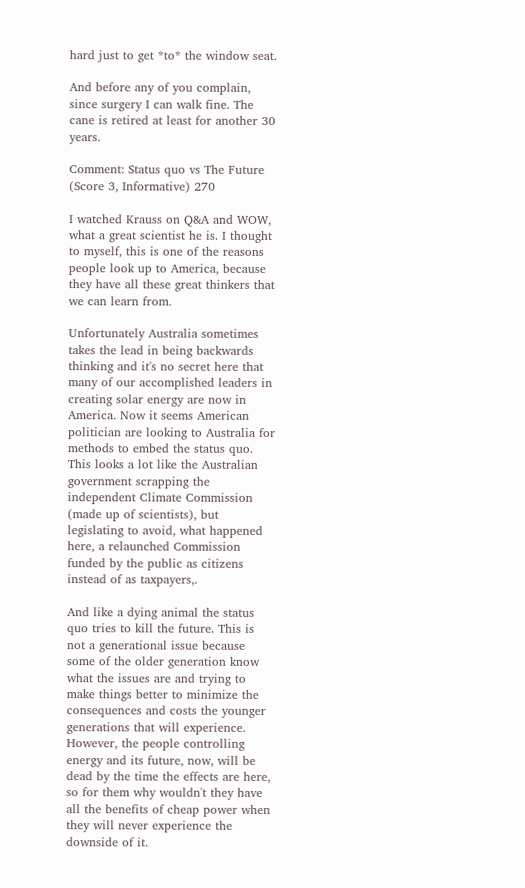hard just to get *to* the window seat.

And before any of you complain, since surgery I can walk fine. The cane is retired at least for another 30 years.

Comment: Status quo vs The Future (Score 3, Informative) 270

I watched Krauss on Q&A and WOW, what a great scientist he is. I thought to myself, this is one of the reasons people look up to America, because they have all these great thinkers that we can learn from.

Unfortunately Australia sometimes takes the lead in being backwards thinking and it's no secret here that many of our accomplished leaders in creating solar energy are now in America. Now it seems American politician are looking to Australia for methods to embed the status quo. This looks a lot like the Australian government scrapping the independent Climate Commission (made up of scientists), but legislating to avoid, what happened here, a relaunched Commission funded by the public as citizens instead of as taxpayers,.

And like a dying animal the status quo tries to kill the future. This is not a generational issue because some of the older generation know what the issues are and trying to make things better to minimize the consequences and costs the younger generations that will experience. However, the people controlling energy and its future, now, will be dead by the time the effects are here, so for them why wouldn't they have all the benefits of cheap power when they will never experience the downside of it.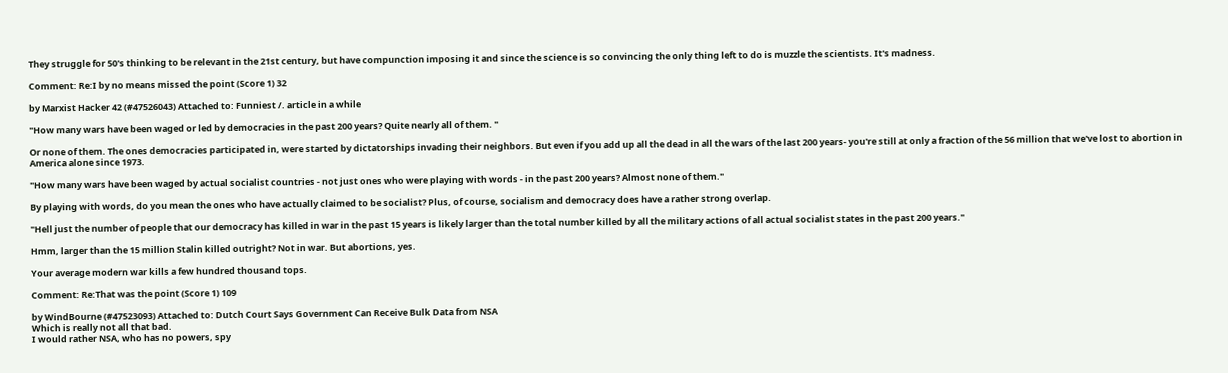They struggle for 50's thinking to be relevant in the 21st century, but have compunction imposing it and since the science is so convincing the only thing left to do is muzzle the scientists. It's madness.

Comment: Re:I by no means missed the point (Score 1) 32

by Marxist Hacker 42 (#47526043) Attached to: Funniest /. article in a while

"How many wars have been waged or led by democracies in the past 200 years? Quite nearly all of them. "

Or none of them. The ones democracies participated in, were started by dictatorships invading their neighbors. But even if you add up all the dead in all the wars of the last 200 years- you're still at only a fraction of the 56 million that we've lost to abortion in America alone since 1973.

"How many wars have been waged by actual socialist countries - not just ones who were playing with words - in the past 200 years? Almost none of them."

By playing with words, do you mean the ones who have actually claimed to be socialist? Plus, of course, socialism and democracy does have a rather strong overlap.

"Hell just the number of people that our democracy has killed in war in the past 15 years is likely larger than the total number killed by all the military actions of all actual socialist states in the past 200 years."

Hmm, larger than the 15 million Stalin killed outright? Not in war. But abortions, yes.

Your average modern war kills a few hundred thousand tops.

Comment: Re:That was the point (Score 1) 109

by WindBourne (#47523093) Attached to: Dutch Court Says Government Can Receive Bulk Data from NSA
Which is really not all that bad.
I would rather NSA, who has no powers, spy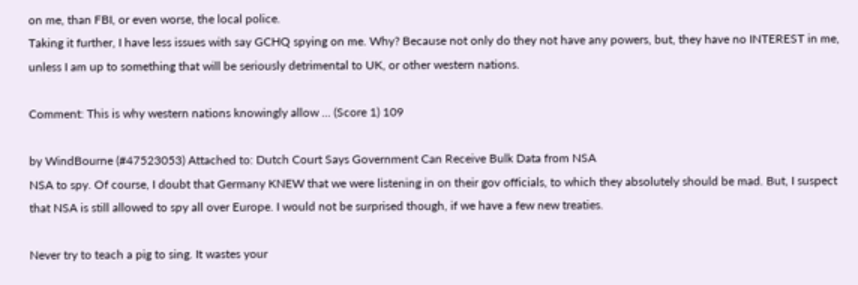on me, than FBI, or even worse, the local police.
Taking it further, I have less issues with say GCHQ spying on me. Why? Because not only do they not have any powers, but, they have no INTEREST in me, unless I am up to something that will be seriously detrimental to UK, or other western nations.

Comment: This is why western nations knowingly allow ... (Score 1) 109

by WindBourne (#47523053) Attached to: Dutch Court Says Government Can Receive Bulk Data from NSA
NSA to spy. Of course, I doubt that Germany KNEW that we were listening in on their gov officials, to which they absolutely should be mad. But, I suspect that NSA is still allowed to spy all over Europe. I would not be surprised though, if we have a few new treaties.

Never try to teach a pig to sing. It wastes your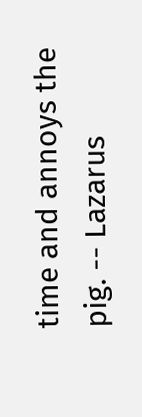time and annoys the pig. -- Lazarus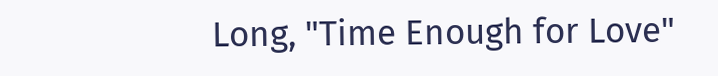Long, "Time Enough for Love"